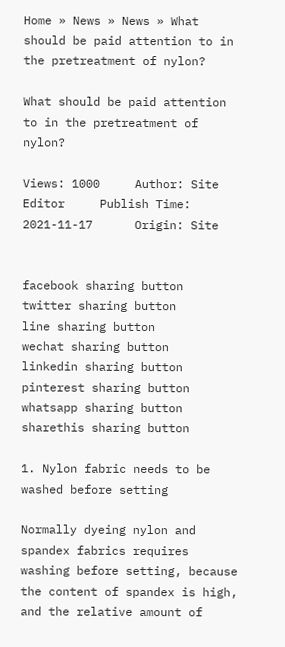Home » News » News » What should be paid attention to in the pretreatment of nylon?

What should be paid attention to in the pretreatment of nylon?

Views: 1000     Author: Site Editor     Publish Time: 2021-11-17      Origin: Site


facebook sharing button
twitter sharing button
line sharing button
wechat sharing button
linkedin sharing button
pinterest sharing button
whatsapp sharing button
sharethis sharing button

1. Nylon fabric needs to be washed before setting

Normally dyeing nylon and spandex fabrics requires washing before setting, because the content of spandex is high, and the relative amount of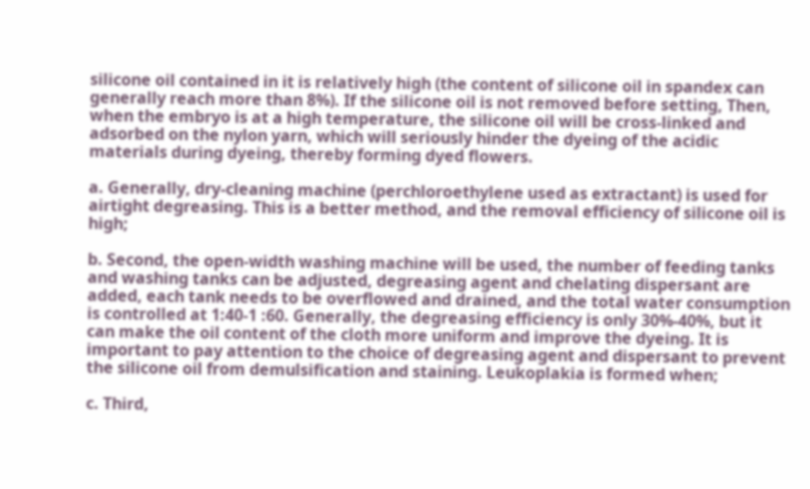silicone oil contained in it is relatively high (the content of silicone oil in spandex can generally reach more than 8%). If the silicone oil is not removed before setting, Then, when the embryo is at a high temperature, the silicone oil will be cross-linked and adsorbed on the nylon yarn, which will seriously hinder the dyeing of the acidic materials during dyeing, thereby forming dyed flowers.

a. Generally, dry-cleaning machine (perchloroethylene used as extractant) is used for airtight degreasing. This is a better method, and the removal efficiency of silicone oil is high;

b. Second, the open-width washing machine will be used, the number of feeding tanks and washing tanks can be adjusted, degreasing agent and chelating dispersant are added, each tank needs to be overflowed and drained, and the total water consumption is controlled at 1:40-1 :60. Generally, the degreasing efficiency is only 30%-40%, but it can make the oil content of the cloth more uniform and improve the dyeing. It is important to pay attention to the choice of degreasing agent and dispersant to prevent the silicone oil from demulsification and staining. Leukoplakia is formed when;

c. Third,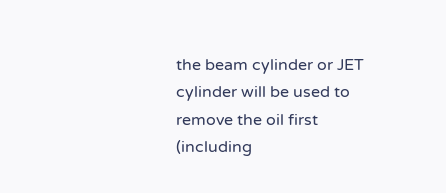the beam cylinder or JET cylinder will be used to remove the oil first (including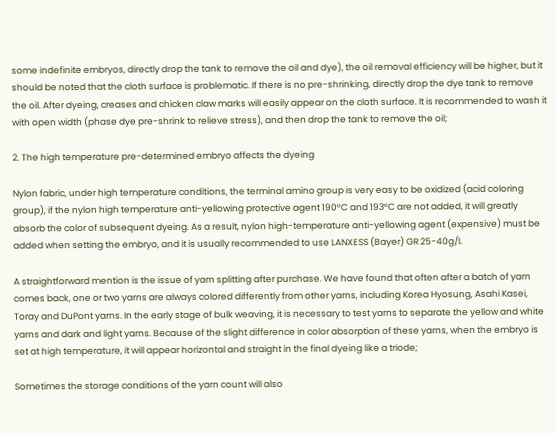some indefinite embryos, directly drop the tank to remove the oil and dye), the oil removal efficiency will be higher, but it should be noted that the cloth surface is problematic. If there is no pre-shrinking, directly drop the dye tank to remove the oil. After dyeing, creases and chicken claw marks will easily appear on the cloth surface. It is recommended to wash it with open width (phase dye pre-shrink to relieve stress), and then drop the tank to remove the oil;

2. The high temperature pre-determined embryo affects the dyeing

Nylon fabric, under high temperature conditions, the terminal amino group is very easy to be oxidized (acid coloring group), if the nylon high temperature anti-yellowing protective agent 190°C and 193°C are not added, it will greatly absorb the color of subsequent dyeing. As a result, nylon high-temperature anti-yellowing agent (expensive) must be added when setting the embryo, and it is usually recommended to use LANXESS (Bayer) GR 25-40g/l.

A straightforward mention is the issue of yarn splitting after purchase. We have found that often after a batch of yarn comes back, one or two yarns are always colored differently from other yarns, including Korea Hyosung, Asahi Kasei, Toray and DuPont yarns. In the early stage of bulk weaving, it is necessary to test yarns to separate the yellow and white yarns and dark and light yarns. Because of the slight difference in color absorption of these yarns, when the embryo is set at high temperature, it will appear horizontal and straight in the final dyeing like a triode;

Sometimes the storage conditions of the yarn count will also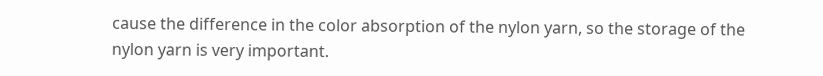cause the difference in the color absorption of the nylon yarn, so the storage of the nylon yarn is very important.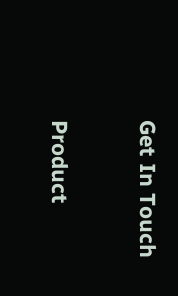Get In Touch

Product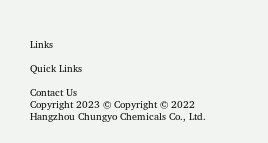Links

Quick Links

Contact Us
Copyright 2023 © Copyright © 2022 Hangzhou Chungyo Chemicals Co., Ltd.